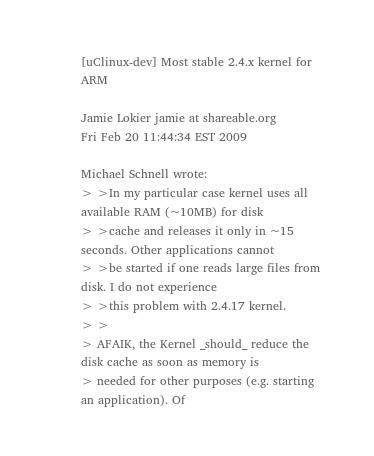[uClinux-dev] Most stable 2.4.x kernel for ARM

Jamie Lokier jamie at shareable.org
Fri Feb 20 11:44:34 EST 2009

Michael Schnell wrote:
> >In my particular case kernel uses all available RAM (~10MB) for disk
> >cache and releases it only in ~15 seconds. Other applications cannot
> >be started if one reads large files from disk. I do not experience
> >this problem with 2.4.17 kernel.
> >
> AFAIK, the Kernel _should_ reduce the disk cache as soon as memory is
> needed for other purposes (e.g. starting an application). Of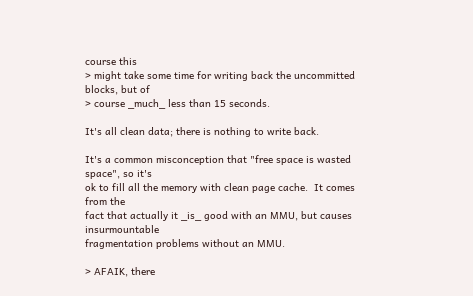course this
> might take some time for writing back the uncommitted blocks, but of
> course _much_ less than 15 seconds.

It's all clean data; there is nothing to write back.

It's a common misconception that "free space is wasted space", so it's
ok to fill all the memory with clean page cache.  It comes from the
fact that actually it _is_ good with an MMU, but causes insurmountable
fragmentation problems without an MMU.

> AFAIK, there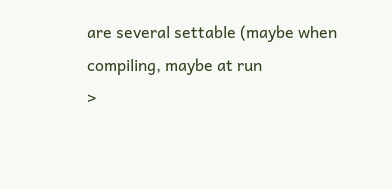are several settable (maybe when compiling, maybe at run
>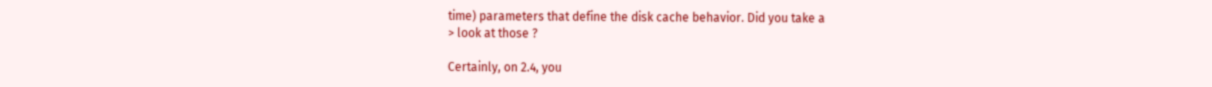time) parameters that define the disk cache behavior. Did you take a
> look at those ?

Certainly, on 2.4, you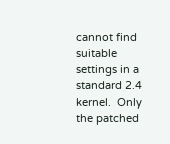cannot find suitable settings in a standard 2.4
kernel.  Only the patched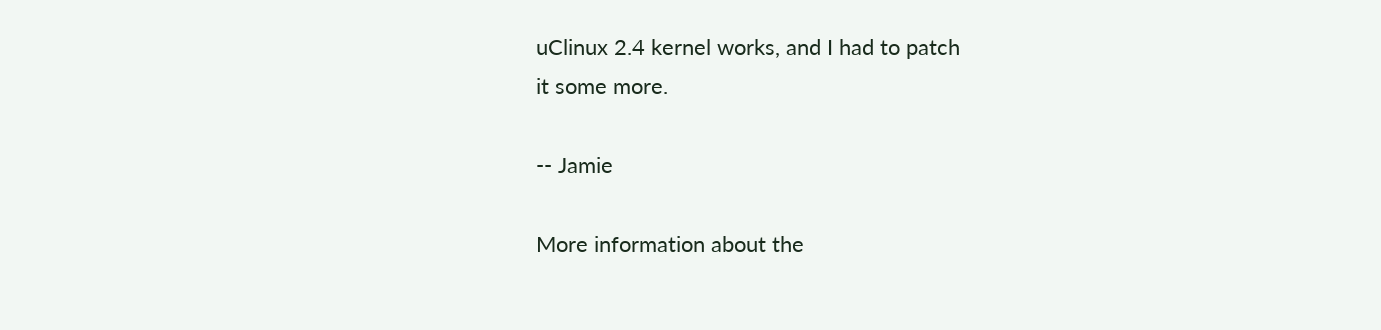uClinux 2.4 kernel works, and I had to patch
it some more.

-- Jamie

More information about the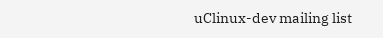uClinux-dev mailing list